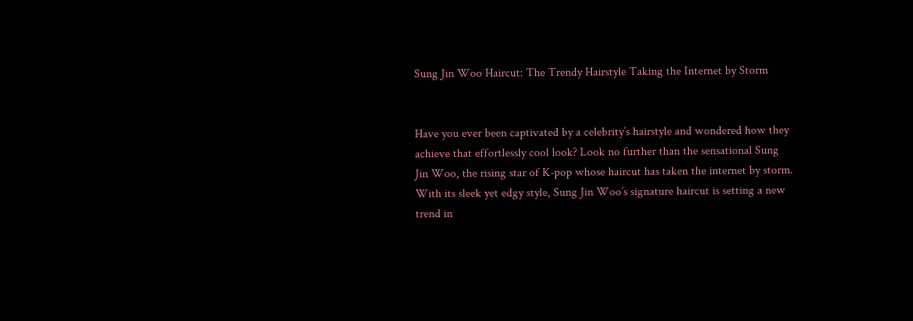Sung Jin Woo Haircut: The Trendy Hairstyle Taking the Internet by Storm


Have you ever been captivated by a celebrity’s hairstyle and wondered how they achieve that effortlessly cool look? Look no further than the sensational Sung Jin Woo, the rising star of K-pop whose haircut has taken the internet by storm. With its sleek yet edgy style, Sung Jin Woo’s signature haircut is setting a new trend in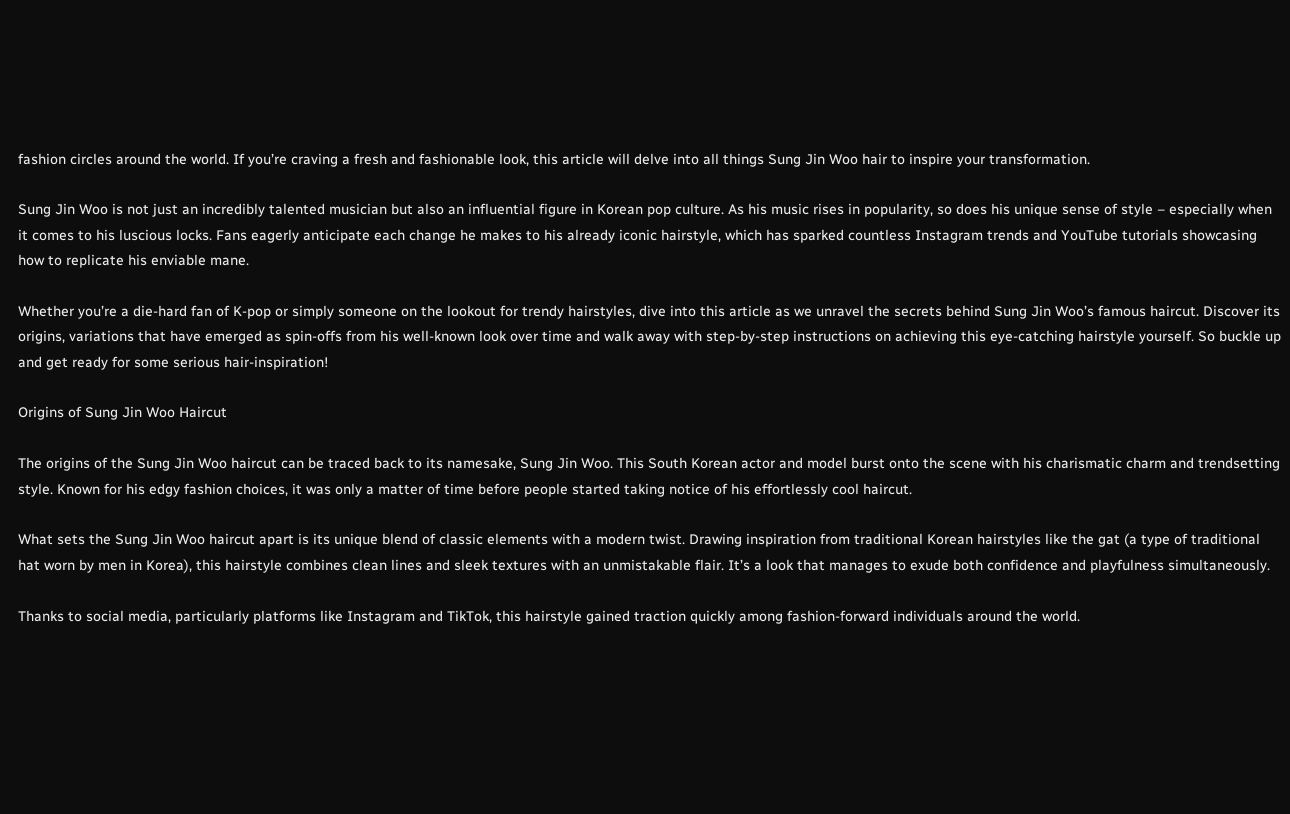fashion circles around the world. If you’re craving a fresh and fashionable look, this article will delve into all things Sung Jin Woo hair to inspire your transformation.

Sung Jin Woo is not just an incredibly talented musician but also an influential figure in Korean pop culture. As his music rises in popularity, so does his unique sense of style – especially when it comes to his luscious locks. Fans eagerly anticipate each change he makes to his already iconic hairstyle, which has sparked countless Instagram trends and YouTube tutorials showcasing how to replicate his enviable mane.

Whether you’re a die-hard fan of K-pop or simply someone on the lookout for trendy hairstyles, dive into this article as we unravel the secrets behind Sung Jin Woo’s famous haircut. Discover its origins, variations that have emerged as spin-offs from his well-known look over time and walk away with step-by-step instructions on achieving this eye-catching hairstyle yourself. So buckle up and get ready for some serious hair-inspiration!

Origins of Sung Jin Woo Haircut

The origins of the Sung Jin Woo haircut can be traced back to its namesake, Sung Jin Woo. This South Korean actor and model burst onto the scene with his charismatic charm and trendsetting style. Known for his edgy fashion choices, it was only a matter of time before people started taking notice of his effortlessly cool haircut.

What sets the Sung Jin Woo haircut apart is its unique blend of classic elements with a modern twist. Drawing inspiration from traditional Korean hairstyles like the gat (a type of traditional hat worn by men in Korea), this hairstyle combines clean lines and sleek textures with an unmistakable flair. It’s a look that manages to exude both confidence and playfulness simultaneously.

Thanks to social media, particularly platforms like Instagram and TikTok, this hairstyle gained traction quickly among fashion-forward individuals around the world.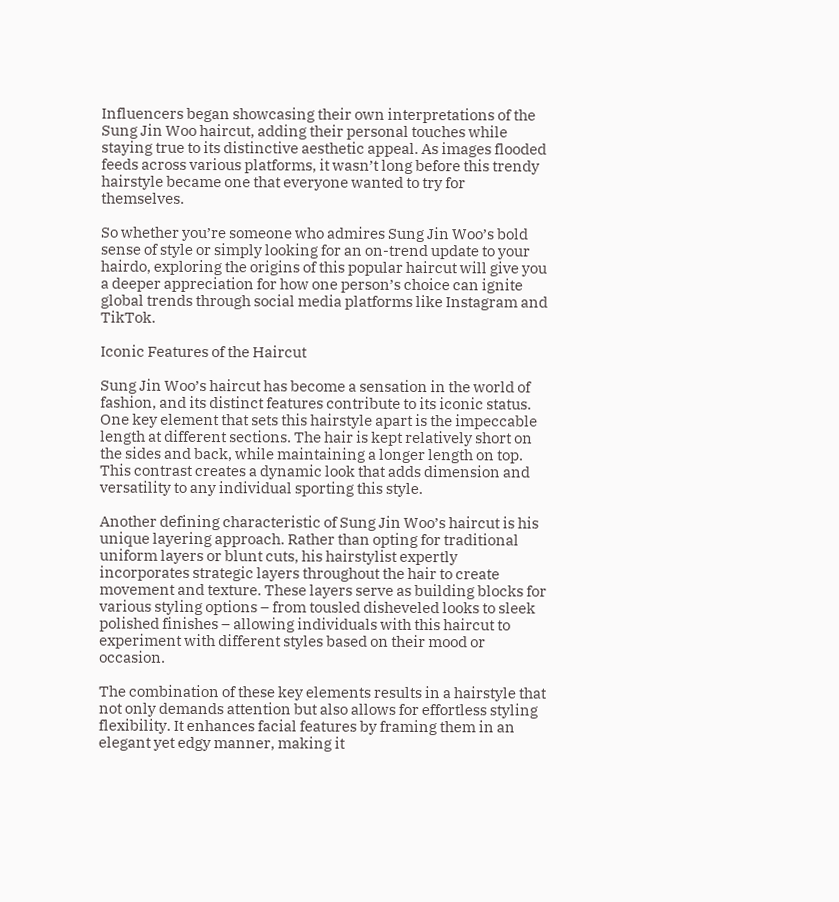Influencers began showcasing their own interpretations of the Sung Jin Woo haircut, adding their personal touches while staying true to its distinctive aesthetic appeal. As images flooded feeds across various platforms, it wasn’t long before this trendy hairstyle became one that everyone wanted to try for themselves.

So whether you’re someone who admires Sung Jin Woo’s bold sense of style or simply looking for an on-trend update to your hairdo, exploring the origins of this popular haircut will give you a deeper appreciation for how one person’s choice can ignite global trends through social media platforms like Instagram and TikTok.

Iconic Features of the Haircut

Sung Jin Woo’s haircut has become a sensation in the world of fashion, and its distinct features contribute to its iconic status. One key element that sets this hairstyle apart is the impeccable length at different sections. The hair is kept relatively short on the sides and back, while maintaining a longer length on top. This contrast creates a dynamic look that adds dimension and versatility to any individual sporting this style.

Another defining characteristic of Sung Jin Woo’s haircut is his unique layering approach. Rather than opting for traditional uniform layers or blunt cuts, his hairstylist expertly incorporates strategic layers throughout the hair to create movement and texture. These layers serve as building blocks for various styling options – from tousled disheveled looks to sleek polished finishes – allowing individuals with this haircut to experiment with different styles based on their mood or occasion.

The combination of these key elements results in a hairstyle that not only demands attention but also allows for effortless styling flexibility. It enhances facial features by framing them in an elegant yet edgy manner, making it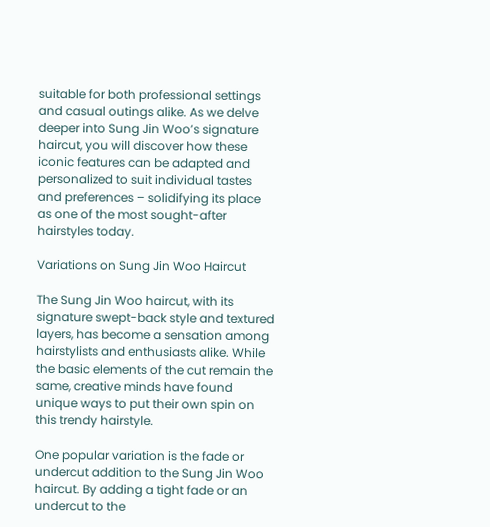suitable for both professional settings and casual outings alike. As we delve deeper into Sung Jin Woo’s signature haircut, you will discover how these iconic features can be adapted and personalized to suit individual tastes and preferences – solidifying its place as one of the most sought-after hairstyles today.

Variations on Sung Jin Woo Haircut

The Sung Jin Woo haircut, with its signature swept-back style and textured layers, has become a sensation among hairstylists and enthusiasts alike. While the basic elements of the cut remain the same, creative minds have found unique ways to put their own spin on this trendy hairstyle.

One popular variation is the fade or undercut addition to the Sung Jin Woo haircut. By adding a tight fade or an undercut to the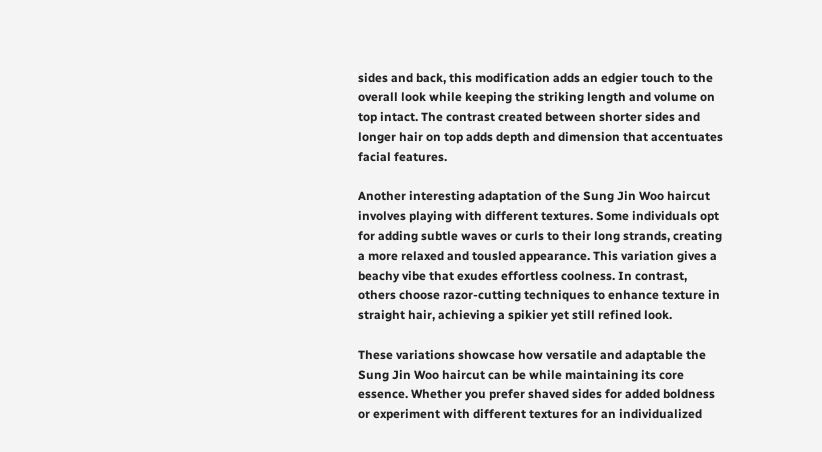sides and back, this modification adds an edgier touch to the overall look while keeping the striking length and volume on top intact. The contrast created between shorter sides and longer hair on top adds depth and dimension that accentuates facial features.

Another interesting adaptation of the Sung Jin Woo haircut involves playing with different textures. Some individuals opt for adding subtle waves or curls to their long strands, creating a more relaxed and tousled appearance. This variation gives a beachy vibe that exudes effortless coolness. In contrast, others choose razor-cutting techniques to enhance texture in straight hair, achieving a spikier yet still refined look.

These variations showcase how versatile and adaptable the Sung Jin Woo haircut can be while maintaining its core essence. Whether you prefer shaved sides for added boldness or experiment with different textures for an individualized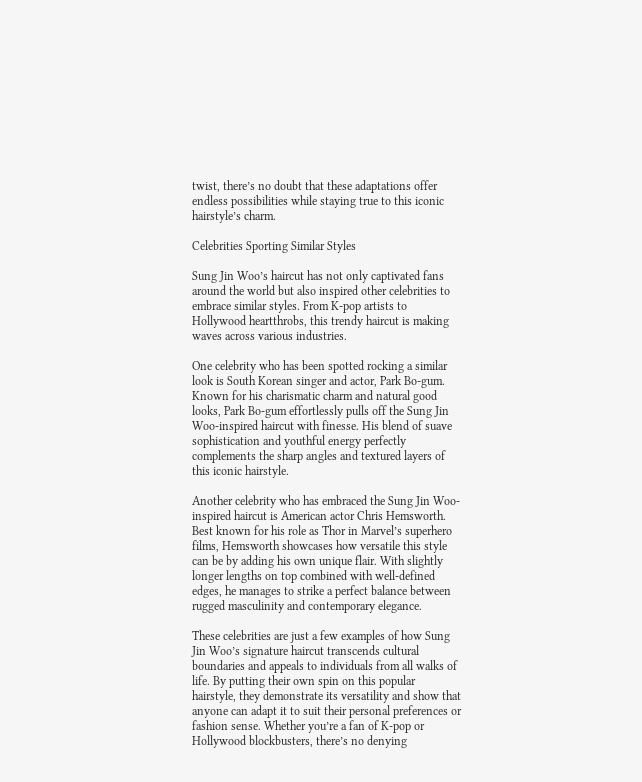twist, there’s no doubt that these adaptations offer endless possibilities while staying true to this iconic hairstyle’s charm.

Celebrities Sporting Similar Styles

Sung Jin Woo’s haircut has not only captivated fans around the world but also inspired other celebrities to embrace similar styles. From K-pop artists to Hollywood heartthrobs, this trendy haircut is making waves across various industries.

One celebrity who has been spotted rocking a similar look is South Korean singer and actor, Park Bo-gum. Known for his charismatic charm and natural good looks, Park Bo-gum effortlessly pulls off the Sung Jin Woo-inspired haircut with finesse. His blend of suave sophistication and youthful energy perfectly complements the sharp angles and textured layers of this iconic hairstyle.

Another celebrity who has embraced the Sung Jin Woo-inspired haircut is American actor Chris Hemsworth. Best known for his role as Thor in Marvel’s superhero films, Hemsworth showcases how versatile this style can be by adding his own unique flair. With slightly longer lengths on top combined with well-defined edges, he manages to strike a perfect balance between rugged masculinity and contemporary elegance.

These celebrities are just a few examples of how Sung Jin Woo’s signature haircut transcends cultural boundaries and appeals to individuals from all walks of life. By putting their own spin on this popular hairstyle, they demonstrate its versatility and show that anyone can adapt it to suit their personal preferences or fashion sense. Whether you’re a fan of K-pop or Hollywood blockbusters, there’s no denying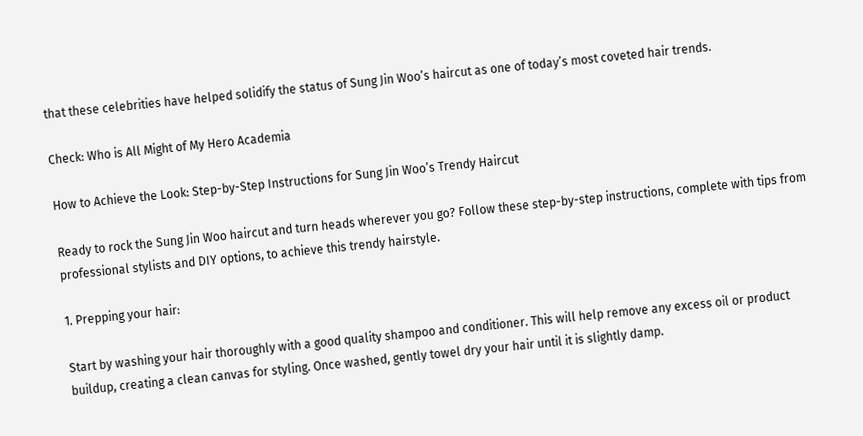that these celebrities have helped solidify the status of Sung Jin Woo’s haircut as one of today’s most coveted hair trends.

Check: Who is All Might of My Hero Academia

How to Achieve the Look: Step-by-Step Instructions for Sung Jin Woo’s Trendy Haircut

Ready to rock the Sung Jin Woo haircut and turn heads wherever you go? Follow these step-by-step instructions, complete with tips from professional stylists and DIY options, to achieve this trendy hairstyle.

1. Prepping your hair:

Start by washing your hair thoroughly with a good quality shampoo and conditioner. This will help remove any excess oil or product buildup, creating a clean canvas for styling. Once washed, gently towel dry your hair until it is slightly damp.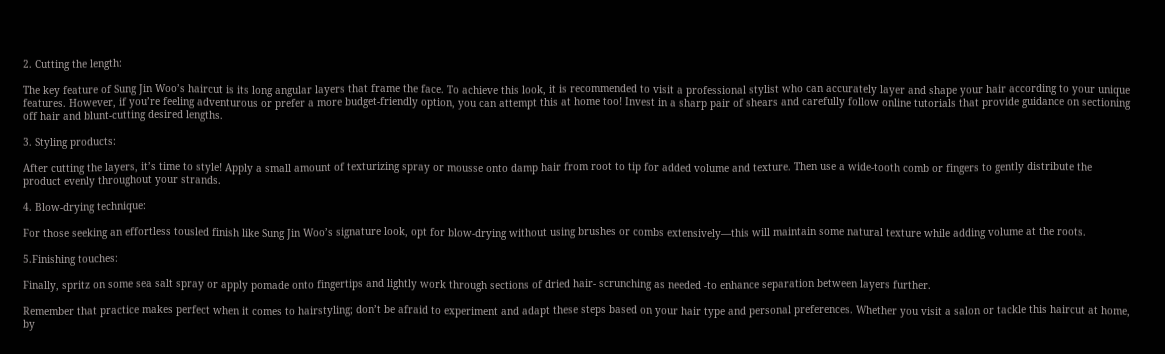2. Cutting the length:

The key feature of Sung Jin Woo’s haircut is its long angular layers that frame the face. To achieve this look, it is recommended to visit a professional stylist who can accurately layer and shape your hair according to your unique features. However, if you’re feeling adventurous or prefer a more budget-friendly option, you can attempt this at home too! Invest in a sharp pair of shears and carefully follow online tutorials that provide guidance on sectioning off hair and blunt-cutting desired lengths.

3. Styling products:

After cutting the layers, it’s time to style! Apply a small amount of texturizing spray or mousse onto damp hair from root to tip for added volume and texture. Then use a wide-tooth comb or fingers to gently distribute the product evenly throughout your strands.

4. Blow-drying technique:

For those seeking an effortless tousled finish like Sung Jin Woo’s signature look, opt for blow-drying without using brushes or combs extensively—this will maintain some natural texture while adding volume at the roots.

5.Finishing touches:

Finally, spritz on some sea salt spray or apply pomade onto fingertips and lightly work through sections of dried hair- scrunching as needed -to enhance separation between layers further.

Remember that practice makes perfect when it comes to hairstyling; don’t be afraid to experiment and adapt these steps based on your hair type and personal preferences. Whether you visit a salon or tackle this haircut at home, by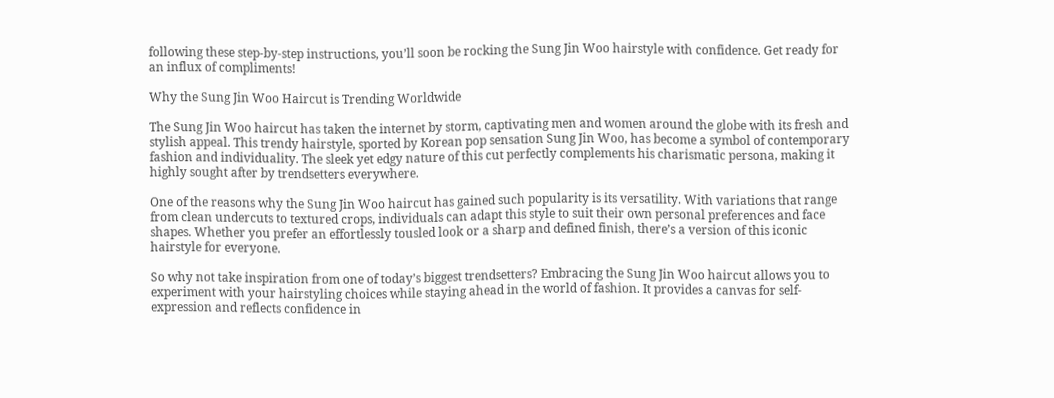following these step-by-step instructions, you’ll soon be rocking the Sung Jin Woo hairstyle with confidence. Get ready for an influx of compliments!

Why the Sung Jin Woo Haircut is Trending Worldwide

The Sung Jin Woo haircut has taken the internet by storm, captivating men and women around the globe with its fresh and stylish appeal. This trendy hairstyle, sported by Korean pop sensation Sung Jin Woo, has become a symbol of contemporary fashion and individuality. The sleek yet edgy nature of this cut perfectly complements his charismatic persona, making it highly sought after by trendsetters everywhere.

One of the reasons why the Sung Jin Woo haircut has gained such popularity is its versatility. With variations that range from clean undercuts to textured crops, individuals can adapt this style to suit their own personal preferences and face shapes. Whether you prefer an effortlessly tousled look or a sharp and defined finish, there’s a version of this iconic hairstyle for everyone.

So why not take inspiration from one of today’s biggest trendsetters? Embracing the Sung Jin Woo haircut allows you to experiment with your hairstyling choices while staying ahead in the world of fashion. It provides a canvas for self-expression and reflects confidence in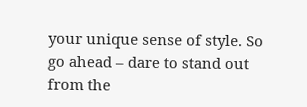your unique sense of style. So go ahead – dare to stand out from the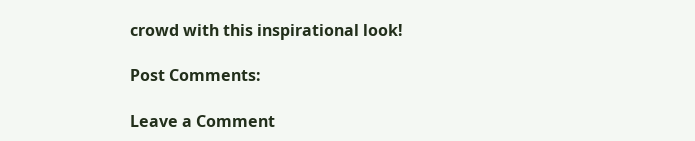crowd with this inspirational look!

Post Comments:

Leave a Comment